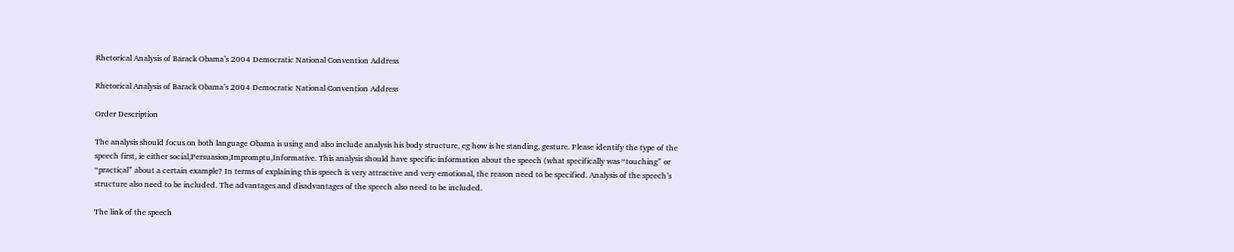Rhetorical Analysis of Barack Obama’s 2004 Democratic National Convention Address

Rhetorical Analysis of Barack Obama’s 2004 Democratic National Convention Address

Order Description

The analysis should focus on both language Obama is using and also include analysis his body structure, eg how is he standing, gesture. Please identify the type of the speech first, ie either social,Persuasion,Impromptu,Informative. This analysis should have specific information about the speech (what specifically was “touching” or “practical” about a certain example? In terms of explaining this speech is very attractive and very emotional, the reason need to be specified. Analysis of the speech’s structure also need to be included. The advantages and disadvantages of the speech also need to be included.

The link of the speech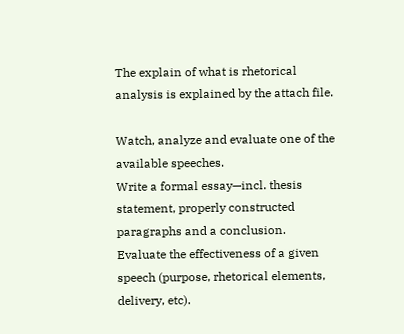The explain of what is rhetorical analysis is explained by the attach file.

Watch, analyze and evaluate one of the available speeches.
Write a formal essay—incl. thesis statement, properly constructed paragraphs and a conclusion.
Evaluate the effectiveness of a given speech (purpose, rhetorical elements, delivery, etc).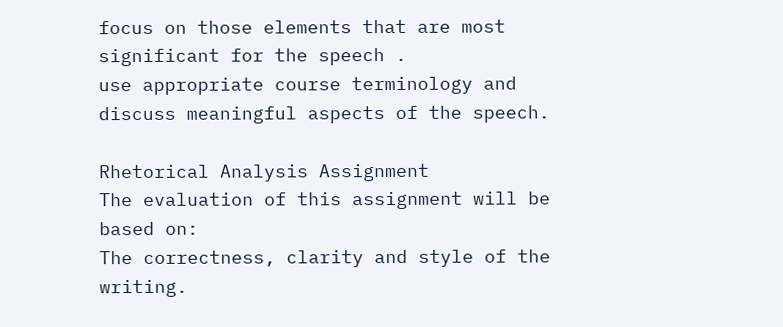focus on those elements that are most significant for the speech .
use appropriate course terminology and discuss meaningful aspects of the speech.

Rhetorical Analysis Assignment
The evaluation of this assignment will be based on:
The correctness, clarity and style of the writing.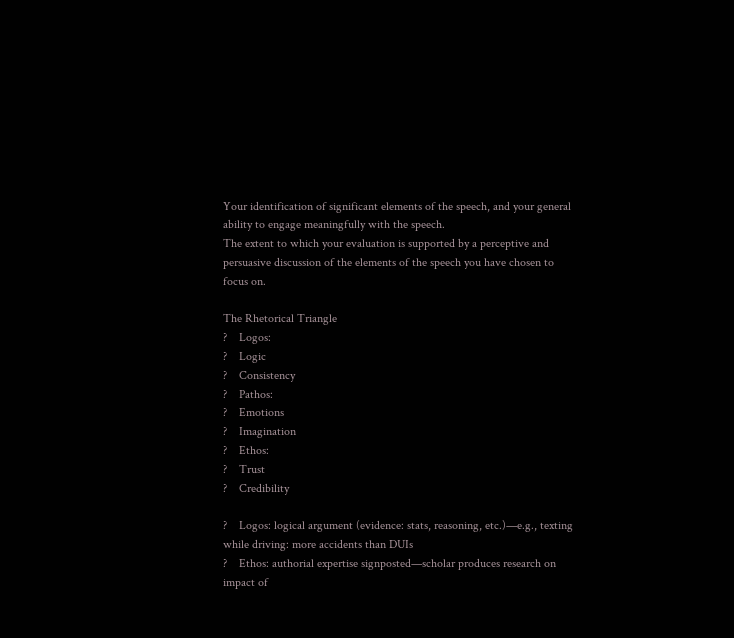Your identification of significant elements of the speech, and your general ability to engage meaningfully with the speech.
The extent to which your evaluation is supported by a perceptive and persuasive discussion of the elements of the speech you have chosen to focus on.

The Rhetorical Triangle
?    Logos:
?    Logic
?    Consistency
?    Pathos:
?    Emotions
?    Imagination
?    Ethos:
?    Trust
?    Credibility

?    Logos: logical argument (evidence: stats, reasoning, etc.)—e.g., texting while driving: more accidents than DUIs
?    Ethos: authorial expertise signposted—scholar produces research on impact of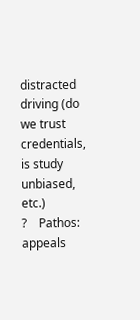distracted driving (do we trust credentials, is study unbiased, etc.)
?    Pathos: appeals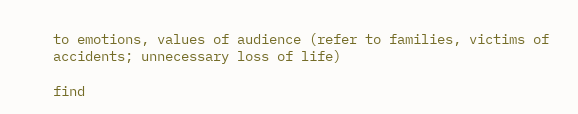to emotions, values of audience (refer to families, victims of accidents; unnecessary loss of life)

find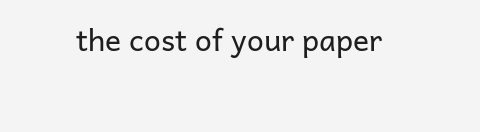the cost of your paper